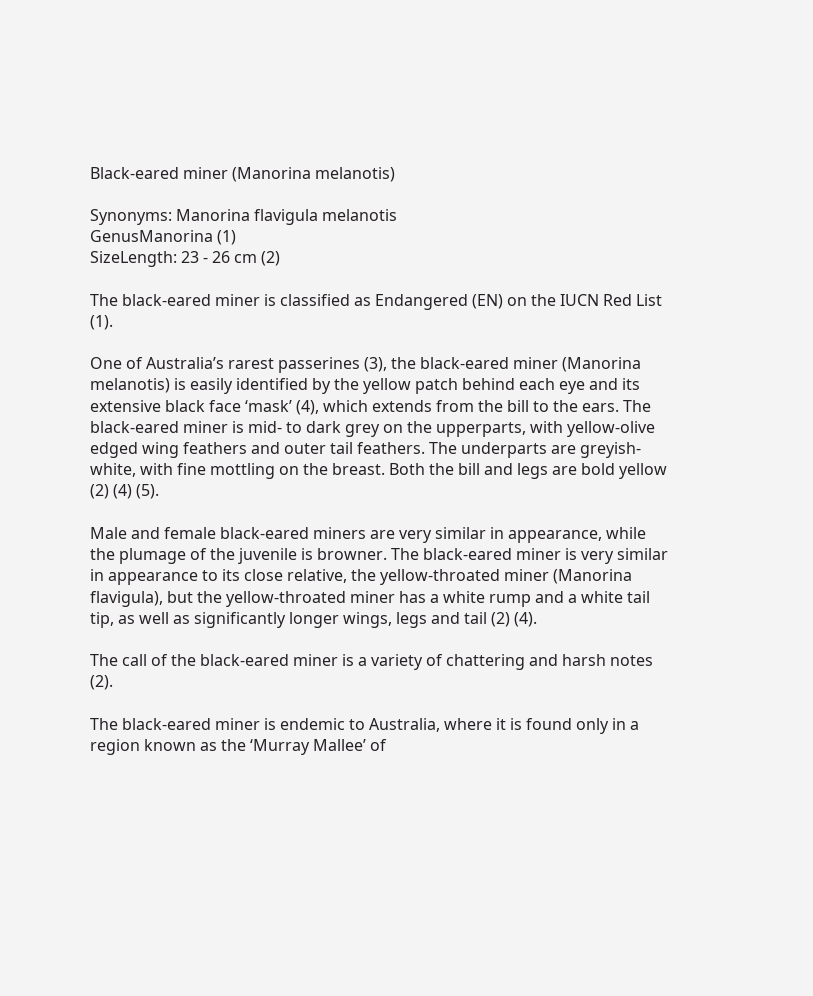Black-eared miner (Manorina melanotis)

Synonyms: Manorina flavigula melanotis
GenusManorina (1)
SizeLength: 23 - 26 cm (2)

The black-eared miner is classified as Endangered (EN) on the IUCN Red List (1).

One of Australia’s rarest passerines (3), the black-eared miner (Manorina melanotis) is easily identified by the yellow patch behind each eye and its extensive black face ‘mask’ (4), which extends from the bill to the ears. The black-eared miner is mid- to dark grey on the upperparts, with yellow-olive edged wing feathers and outer tail feathers. The underparts are greyish-white, with fine mottling on the breast. Both the bill and legs are bold yellow (2) (4) (5).

Male and female black-eared miners are very similar in appearance, while the plumage of the juvenile is browner. The black-eared miner is very similar in appearance to its close relative, the yellow-throated miner (Manorina flavigula), but the yellow-throated miner has a white rump and a white tail tip, as well as significantly longer wings, legs and tail (2) (4).

The call of the black-eared miner is a variety of chattering and harsh notes (2).

The black-eared miner is endemic to Australia, where it is found only in a region known as the ‘Murray Mallee’ of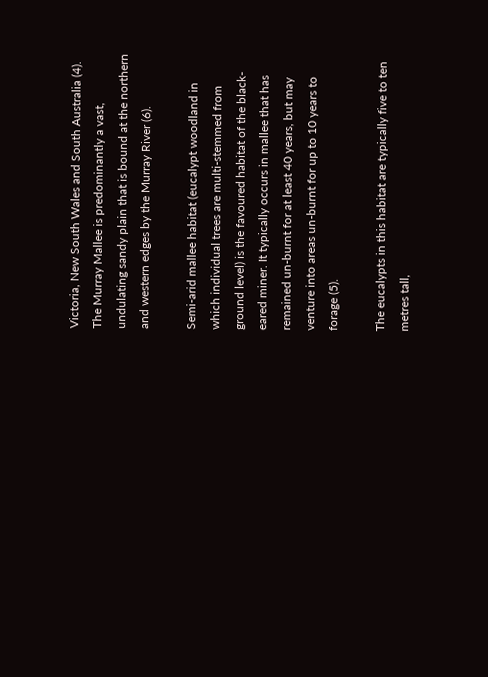Victoria, New South Wales and South Australia (4). The Murray Mallee is predominantly a vast, undulating sandy plain that is bound at the northern and western edges by the Murray River (6).

Semi-arid mallee habitat (eucalypt woodland in which individual trees are multi-stemmed from ground level) is the favoured habitat of the black-eared miner. It typically occurs in mallee that has remained un-burnt for at least 40 years, but may venture into areas un-burnt for up to 10 years to forage (5).

The eucalypts in this habitat are typically five to ten metres tall,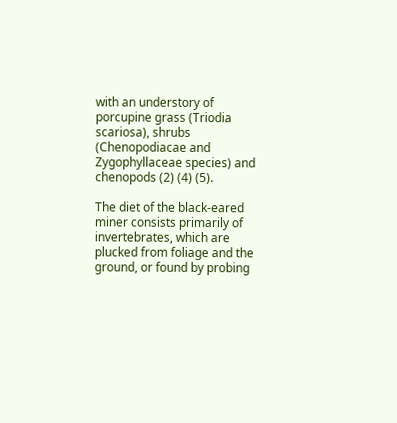with an understory of porcupine grass (Triodia scariosa), shrubs (Chenopodiacae and Zygophyllaceae species) and chenopods (2) (4) (5).

The diet of the black-eared miner consists primarily of invertebrates, which are plucked from foliage and the ground, or found by probing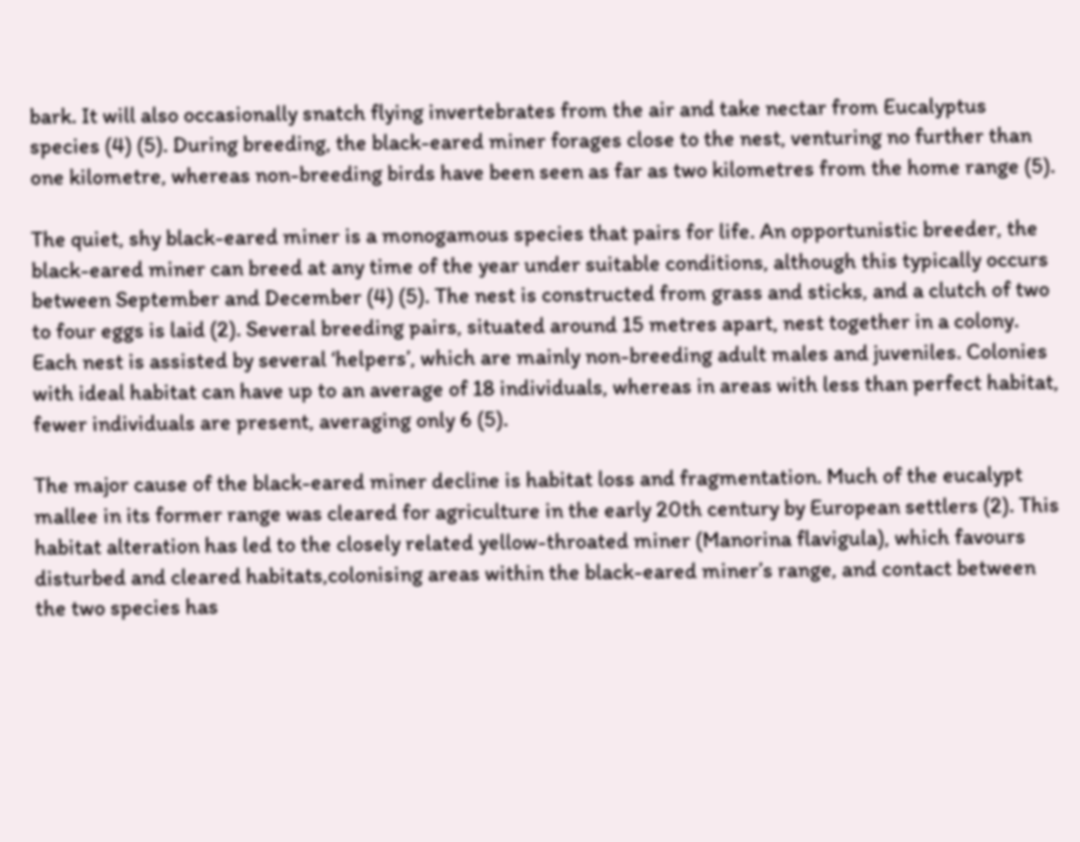bark. It will also occasionally snatch flying invertebrates from the air and take nectar from Eucalyptus species (4) (5). During breeding, the black-eared miner forages close to the nest, venturing no further than one kilometre, whereas non-breeding birds have been seen as far as two kilometres from the home range (5).

The quiet, shy black-eared miner is a monogamous species that pairs for life. An opportunistic breeder, the black-eared miner can breed at any time of the year under suitable conditions, although this typically occurs between September and December (4) (5). The nest is constructed from grass and sticks, and a clutch of two to four eggs is laid (2). Several breeding pairs, situated around 15 metres apart, nest together in a colony. Each nest is assisted by several ‘helpers’, which are mainly non-breeding adult males and juveniles. Colonies with ideal habitat can have up to an average of 18 individuals, whereas in areas with less than perfect habitat, fewer individuals are present, averaging only 6 (5).

The major cause of the black-eared miner decline is habitat loss and fragmentation. Much of the eucalypt mallee in its former range was cleared for agriculture in the early 20th century by European settlers (2). This habitat alteration has led to the closely related yellow-throated miner (Manorina flavigula), which favours disturbed and cleared habitats,colonising areas within the black-eared miner’s range, and contact between the two species has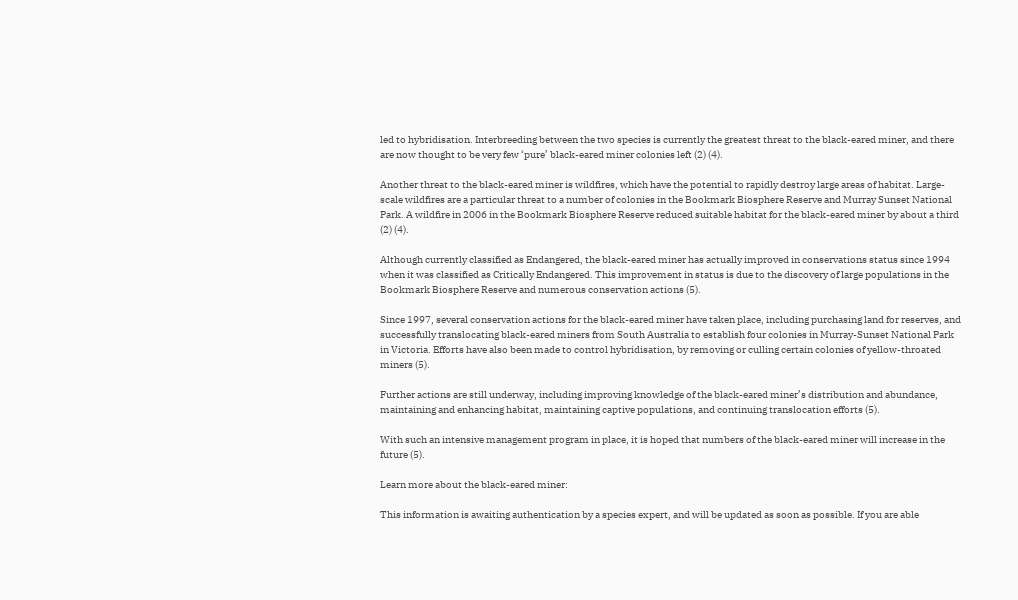led to hybridisation. Interbreeding between the two species is currently the greatest threat to the black-eared miner, and there are now thought to be very few ‘pure’ black-eared miner colonies left (2) (4).

Another threat to the black-eared miner is wildfires, which have the potential to rapidly destroy large areas of habitat. Large-scale wildfires are a particular threat to a number of colonies in the Bookmark Biosphere Reserve and Murray Sunset National Park. A wildfire in 2006 in the Bookmark Biosphere Reserve reduced suitable habitat for the black-eared miner by about a third (2) (4).

Although currently classified as Endangered, the black-eared miner has actually improved in conservations status since 1994 when it was classified as Critically Endangered. This improvement in status is due to the discovery of large populations in the Bookmark Biosphere Reserve and numerous conservation actions (5).

Since 1997, several conservation actions for the black-eared miner have taken place, including purchasing land for reserves, and successfully translocating black-eared miners from South Australia to establish four colonies in Murray-Sunset National Park in Victoria. Efforts have also been made to control hybridisation, by removing or culling certain colonies of yellow-throated miners (5).

Further actions are still underway, including improving knowledge of the black-eared miner’s distribution and abundance, maintaining and enhancing habitat, maintaining captive populations, and continuing translocation efforts (5).

With such an intensive management program in place, it is hoped that numbers of the black-eared miner will increase in the future (5).

Learn more about the black-eared miner:

This information is awaiting authentication by a species expert, and will be updated as soon as possible. If you are able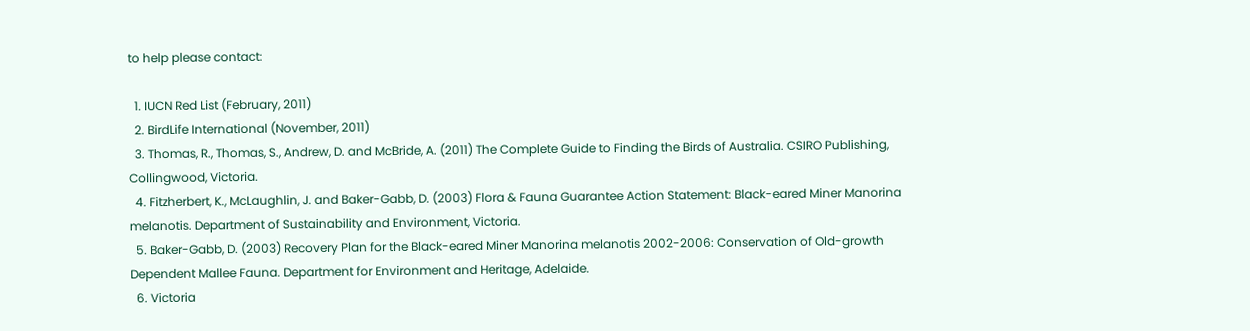to help please contact:

  1. IUCN Red List (February, 2011)
  2. BirdLife International (November, 2011)
  3. Thomas, R., Thomas, S., Andrew, D. and McBride, A. (2011) The Complete Guide to Finding the Birds of Australia. CSIRO Publishing, Collingwood, Victoria.
  4. Fitzherbert, K., McLaughlin, J. and Baker-Gabb, D. (2003) Flora & Fauna Guarantee Action Statement: Black-eared Miner Manorina melanotis. Department of Sustainability and Environment, Victoria.
  5. Baker-Gabb, D. (2003) Recovery Plan for the Black-eared Miner Manorina melanotis 2002-2006: Conservation of Old-growth Dependent Mallee Fauna. Department for Environment and Heritage, Adelaide.
  6. Victoria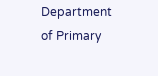Department of Primary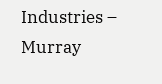Industries – Murray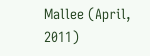Mallee (April, 2011)